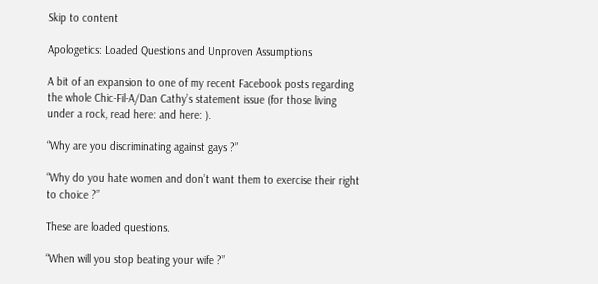Skip to content

Apologetics: Loaded Questions and Unproven Assumptions

A bit of an expansion to one of my recent Facebook posts regarding the whole Chic-Fil-A/Dan Cathy’s statement issue (for those living under a rock, read here: and here: ).

“Why are you discriminating against gays ?”

“Why do you hate women and don’t want them to exercise their right to choice ?”

These are loaded questions.

“When will you stop beating your wife ?”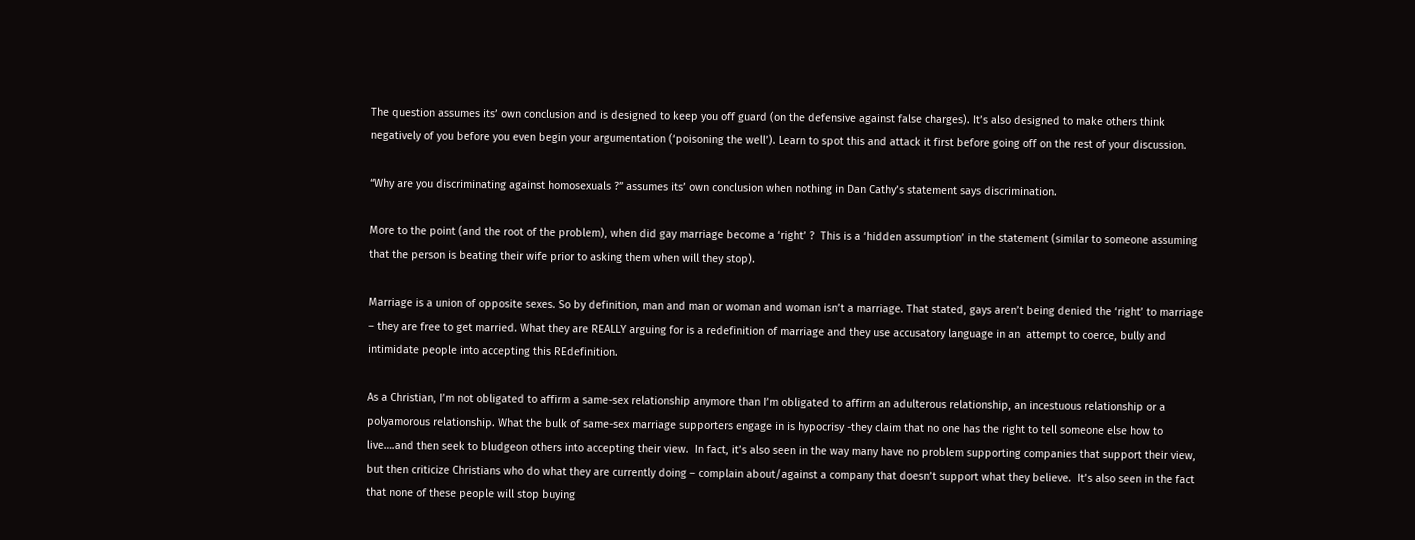The question assumes its’ own conclusion and is designed to keep you off guard (on the defensive against false charges). It’s also designed to make others think negatively of you before you even begin your argumentation (‘poisoning the well’). Learn to spot this and attack it first before going off on the rest of your discussion.

“Why are you discriminating against homosexuals ?” assumes its’ own conclusion when nothing in Dan Cathy’s statement says discrimination.

More to the point (and the root of the problem), when did gay marriage become a ‘right’ ?  This is a ‘hidden assumption’ in the statement (similar to someone assuming that the person is beating their wife prior to asking them when will they stop).

Marriage is a union of opposite sexes. So by definition, man and man or woman and woman isn’t a marriage. That stated, gays aren’t being denied the ‘right’ to marriage – they are free to get married. What they are REALLY arguing for is a redefinition of marriage and they use accusatory language in an  attempt to coerce, bully and intimidate people into accepting this REdefinition.

As a Christian, I’m not obligated to affirm a same-sex relationship anymore than I’m obligated to affirm an adulterous relationship, an incestuous relationship or a polyamorous relationship. What the bulk of same-sex marriage supporters engage in is hypocrisy -they claim that no one has the right to tell someone else how to live….and then seek to bludgeon others into accepting their view.  In fact, it’s also seen in the way many have no problem supporting companies that support their view, but then criticize Christians who do what they are currently doing – complain about/against a company that doesn’t support what they believe.  It’s also seen in the fact that none of these people will stop buying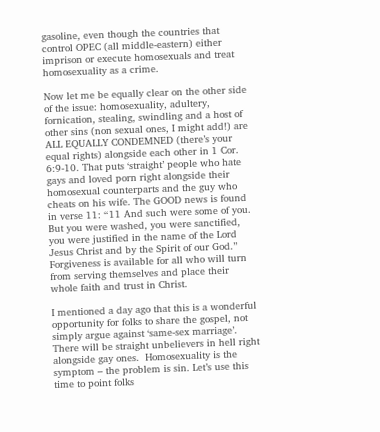gasoline, even though the countries that control OPEC (all middle-eastern) either imprison or execute homosexuals and treat homosexuality as a crime.

Now let me be equally clear on the other side of the issue: homosexuality, adultery, fornication, stealing, swindling and a host of other sins (non sexual ones, I might add!) are ALL EQUALLY CONDEMNED (there’s your equal rights) alongside each other in 1 Cor. 6:9-10. That puts ‘straight’ people who hate gays and loved porn right alongside their homosexual counterparts and the guy who cheats on his wife. The GOOD news is found in verse 11: “11 And such were some of you. But you were washed, you were sanctified, you were justified in the name of the Lord Jesus Christ and by the Spirit of our God.” Forgiveness is available for all who will turn from serving themselves and place their whole faith and trust in Christ.

I mentioned a day ago that this is a wonderful opportunity for folks to share the gospel, not simply argue against ‘same-sex marriage’.  There will be straight unbelievers in hell right alongside gay ones.  Homosexuality is the symptom – the problem is sin. Let’s use this time to point folks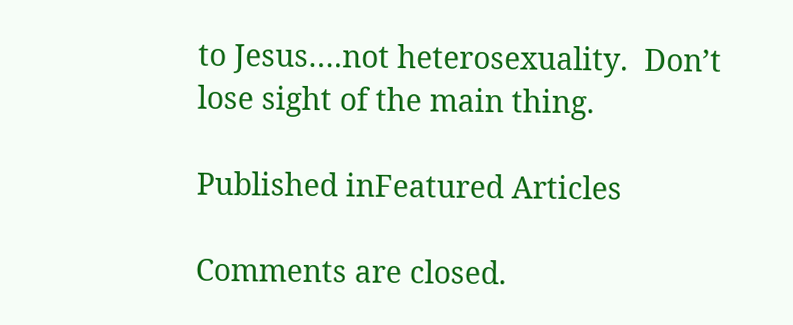to Jesus….not heterosexuality.  Don’t lose sight of the main thing.

Published inFeatured Articles

Comments are closed.